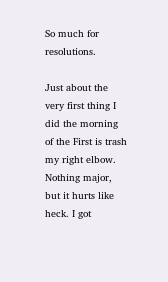So much for resolutions.

Just about the very first thing I did the morning of the First is trash my right elbow. Nothing major, but it hurts like heck. I got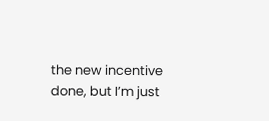the new incentive done, but I’m just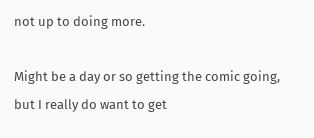not up to doing more.

Might be a day or so getting the comic going, but I really do want to get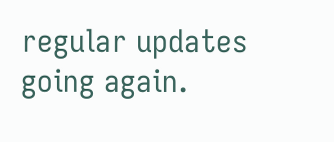regular updates going again.